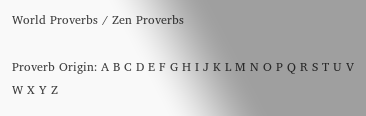World Proverbs / Zen Proverbs

Proverb Origin: A B C D E F G H I J K L M N O P Q R S T U V W X Y Z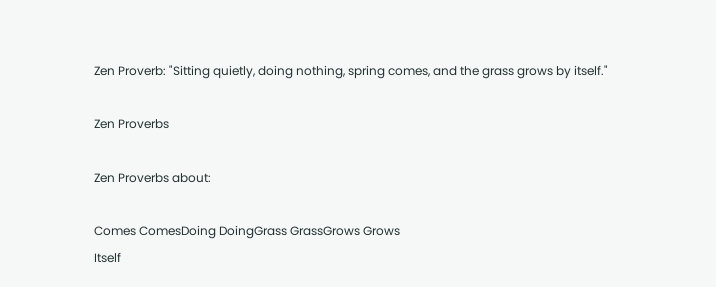Zen Proverb: "Sitting quietly, doing nothing, spring comes, and the grass grows by itself."

Zen Proverbs

Zen Proverbs about:

Comes ComesDoing DoingGrass GrassGrows Grows
Itself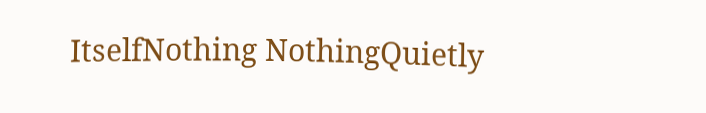ItselfNothing NothingQuietly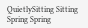QuietlySitting Sitting
Spring Spring